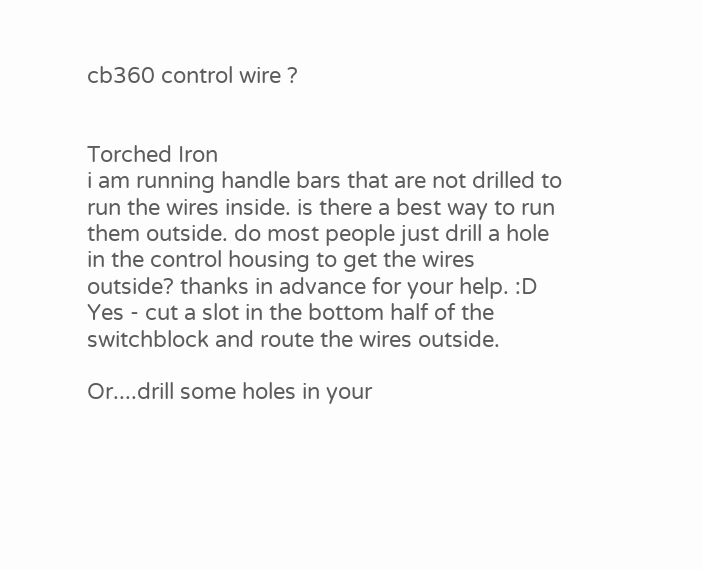cb360 control wire ?


Torched Iron
i am running handle bars that are not drilled to run the wires inside. is there a best way to run them outside. do most people just drill a hole in the control housing to get the wires outside? thanks in advance for your help. :D
Yes - cut a slot in the bottom half of the switchblock and route the wires outside.

Or....drill some holes in your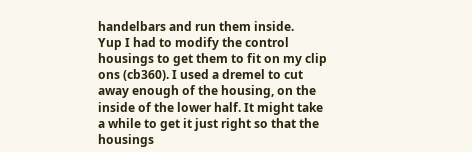handelbars and run them inside.
Yup I had to modify the control housings to get them to fit on my clip ons (cb360). I used a dremel to cut away enough of the housing, on the inside of the lower half. It might take a while to get it just right so that the housings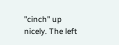"cinch" up nicely. The left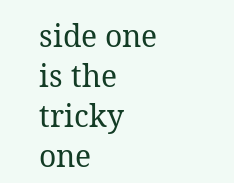side one is the tricky one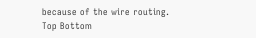because of the wire routing.
Top Bottom